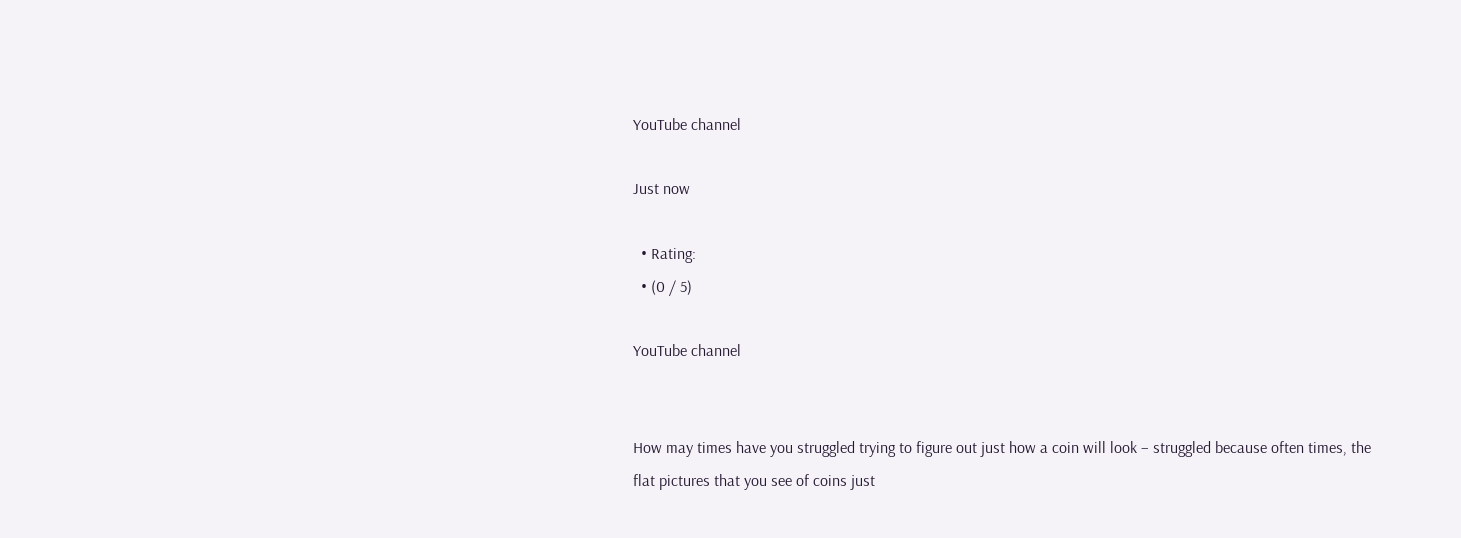YouTube channel

Just now

  • Rating:
  • (0 / 5)

YouTube channel


How may times have you struggled trying to figure out just how a coin will look – struggled because often times, the flat pictures that you see of coins just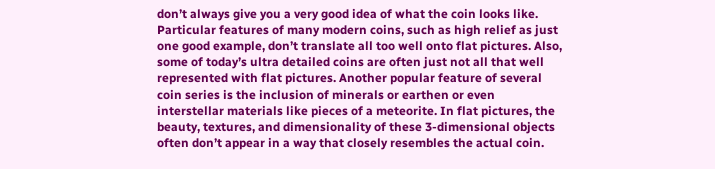don’t always give you a very good idea of what the coin looks like. Particular features of many modern coins, such as high relief as just one good example, don’t translate all too well onto flat pictures. Also, some of today’s ultra detailed coins are often just not all that well represented with flat pictures. Another popular feature of several coin series is the inclusion of minerals or earthen or even interstellar materials like pieces of a meteorite. In flat pictures, the beauty, textures, and dimensionality of these 3-dimensional objects often don’t appear in a way that closely resembles the actual coin.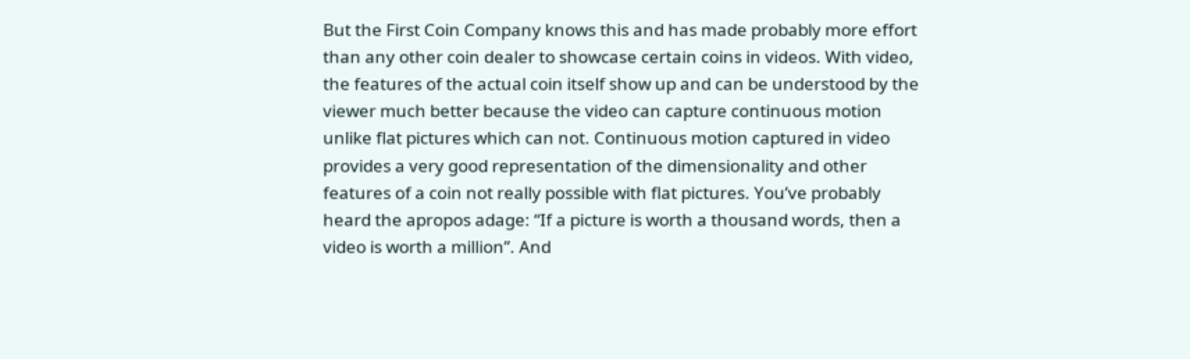But the First Coin Company knows this and has made probably more effort than any other coin dealer to showcase certain coins in videos. With video, the features of the actual coin itself show up and can be understood by the viewer much better because the video can capture continuous motion unlike flat pictures which can not. Continuous motion captured in video provides a very good representation of the dimensionality and other features of a coin not really possible with flat pictures. You’ve probably heard the apropos adage: “If a picture is worth a thousand words, then a video is worth a million”. And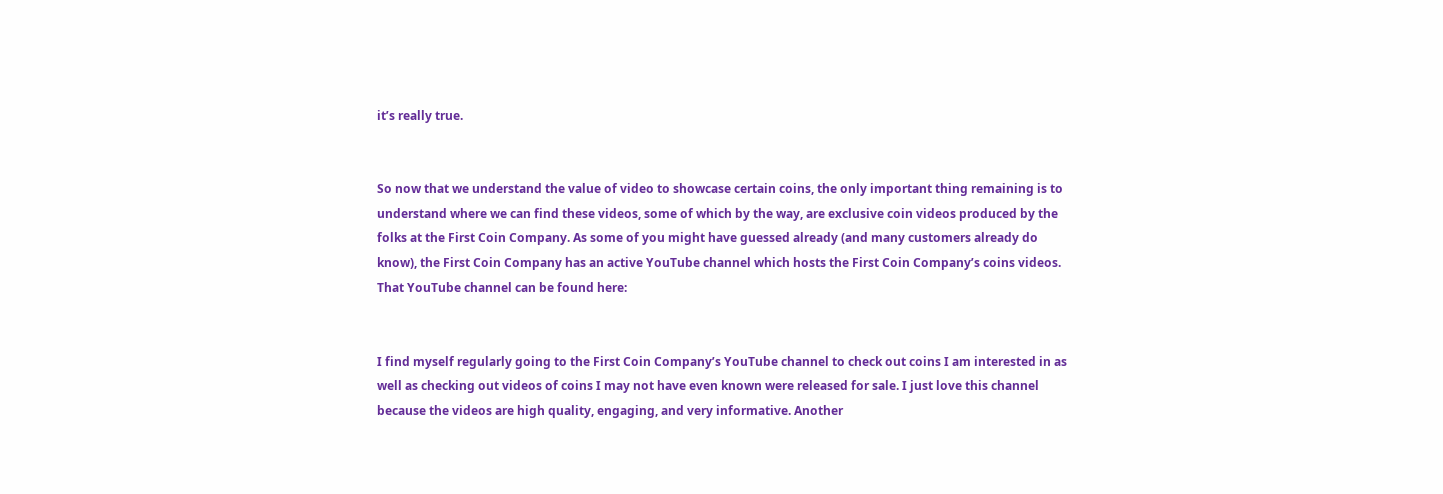it’s really true.


So now that we understand the value of video to showcase certain coins, the only important thing remaining is to understand where we can find these videos, some of which by the way, are exclusive coin videos produced by the folks at the First Coin Company. As some of you might have guessed already (and many customers already do know), the First Coin Company has an active YouTube channel which hosts the First Coin Company’s coins videos. That YouTube channel can be found here:


I find myself regularly going to the First Coin Company’s YouTube channel to check out coins I am interested in as well as checking out videos of coins I may not have even known were released for sale. I just love this channel because the videos are high quality, engaging, and very informative. Another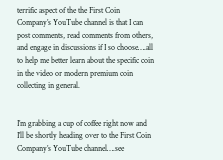terrific aspect of the the First Coin Company’s YouTube channel is that I can post comments, read comments from others, and engage in discussions if I so choose….all to help me better learn about the specific coin in the video or modern premium coin collecting in general.


I’m grabbing a cup of coffee right now and I’ll be shortly heading over to the First Coin Company’s YouTube channel….see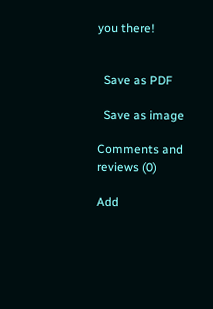you there!


  Save as PDF

  Save as image

Comments and reviews (0)

Add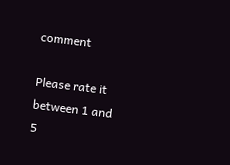comment

Please rate it between 1 and 5